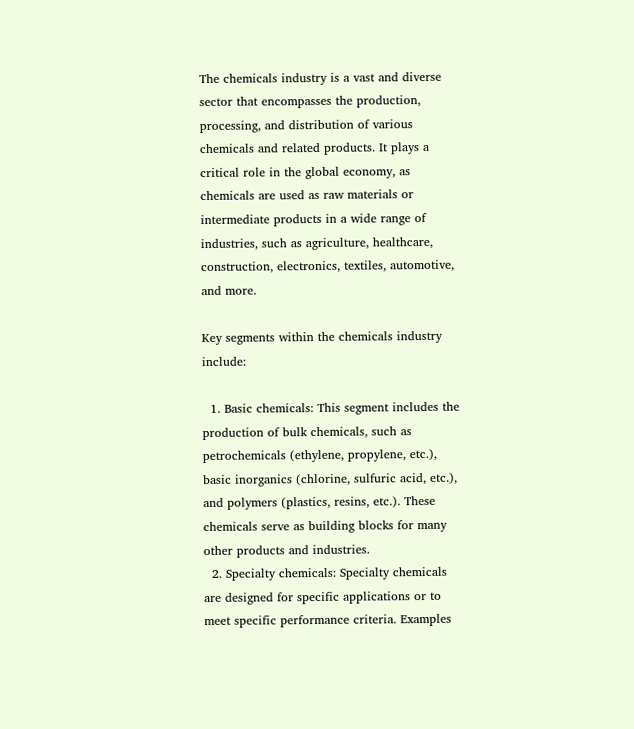The chemicals industry is a vast and diverse sector that encompasses the production, processing, and distribution of various chemicals and related products. It plays a critical role in the global economy, as chemicals are used as raw materials or intermediate products in a wide range of industries, such as agriculture, healthcare, construction, electronics, textiles, automotive, and more.

Key segments within the chemicals industry include:

  1. Basic chemicals: This segment includes the production of bulk chemicals, such as petrochemicals (ethylene, propylene, etc.), basic inorganics (chlorine, sulfuric acid, etc.), and polymers (plastics, resins, etc.). These chemicals serve as building blocks for many other products and industries.
  2. Specialty chemicals: Specialty chemicals are designed for specific applications or to meet specific performance criteria. Examples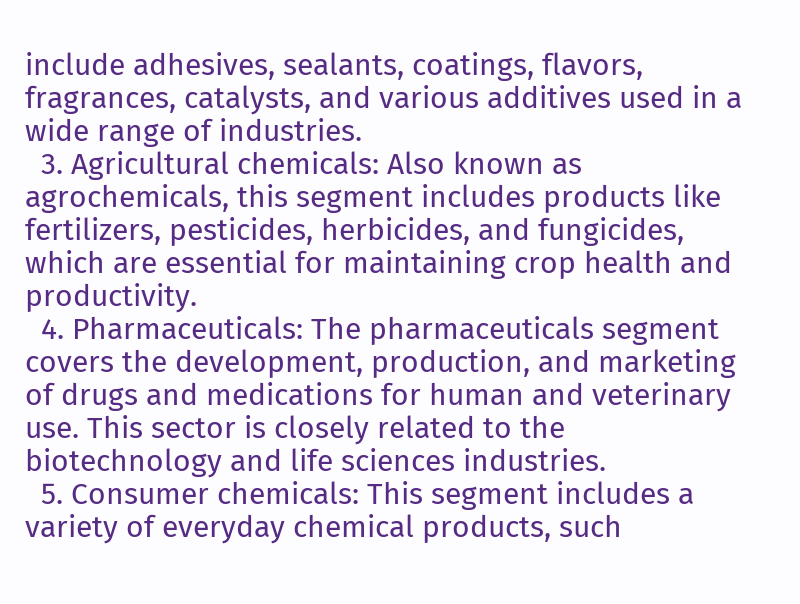include adhesives, sealants, coatings, flavors, fragrances, catalysts, and various additives used in a wide range of industries.
  3. Agricultural chemicals: Also known as agrochemicals, this segment includes products like fertilizers, pesticides, herbicides, and fungicides, which are essential for maintaining crop health and productivity.
  4. Pharmaceuticals: The pharmaceuticals segment covers the development, production, and marketing of drugs and medications for human and veterinary use. This sector is closely related to the biotechnology and life sciences industries.
  5. Consumer chemicals: This segment includes a variety of everyday chemical products, such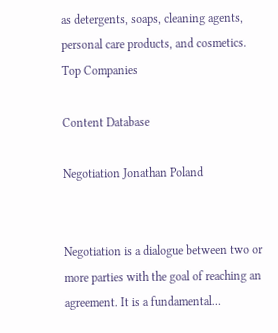as detergents, soaps, cleaning agents, personal care products, and cosmetics.
Top Companies

Content Database

Negotiation Jonathan Poland


Negotiation is a dialogue between two or more parties with the goal of reaching an agreement. It is a fundamental…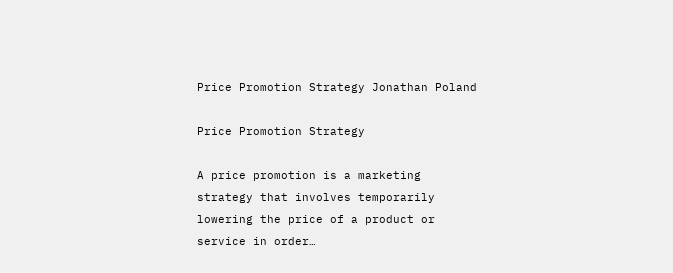Price Promotion Strategy Jonathan Poland

Price Promotion Strategy

A price promotion is a marketing strategy that involves temporarily lowering the price of a product or service in order…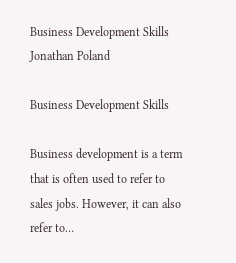Business Development Skills Jonathan Poland

Business Development Skills

Business development is a term that is often used to refer to sales jobs. However, it can also refer to…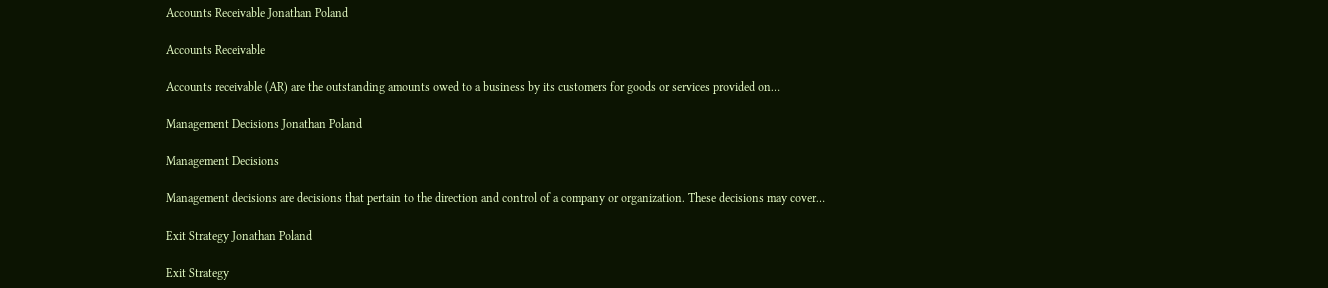Accounts Receivable Jonathan Poland

Accounts Receivable

Accounts receivable (AR) are the outstanding amounts owed to a business by its customers for goods or services provided on…

Management Decisions Jonathan Poland

Management Decisions

Management decisions are decisions that pertain to the direction and control of a company or organization. These decisions may cover…

Exit Strategy Jonathan Poland

Exit Strategy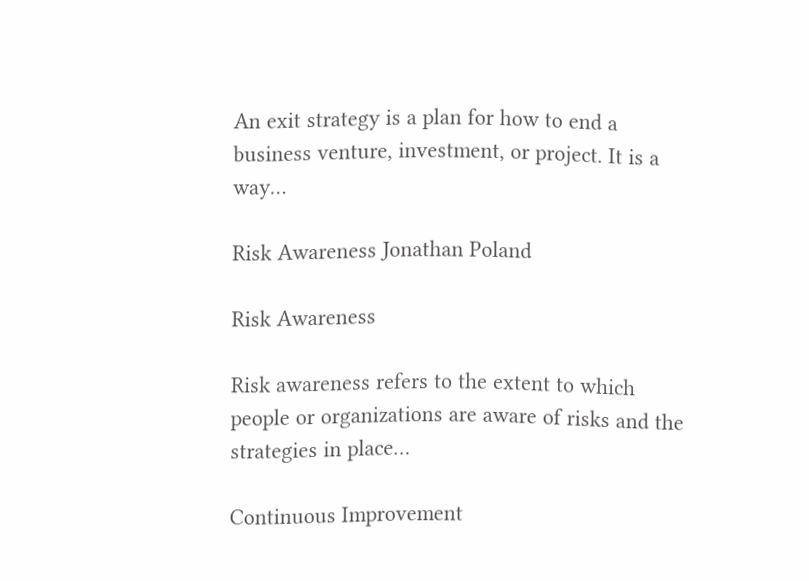An exit strategy is a plan for how to end a business venture, investment, or project. It is a way…

Risk Awareness Jonathan Poland

Risk Awareness

Risk awareness refers to the extent to which people or organizations are aware of risks and the strategies in place…

Continuous Improvement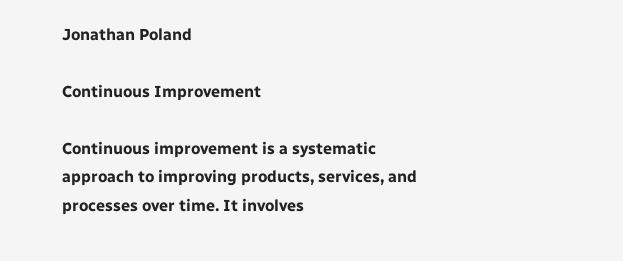Jonathan Poland

Continuous Improvement

Continuous improvement is a systematic approach to improving products, services, and processes over time. It involves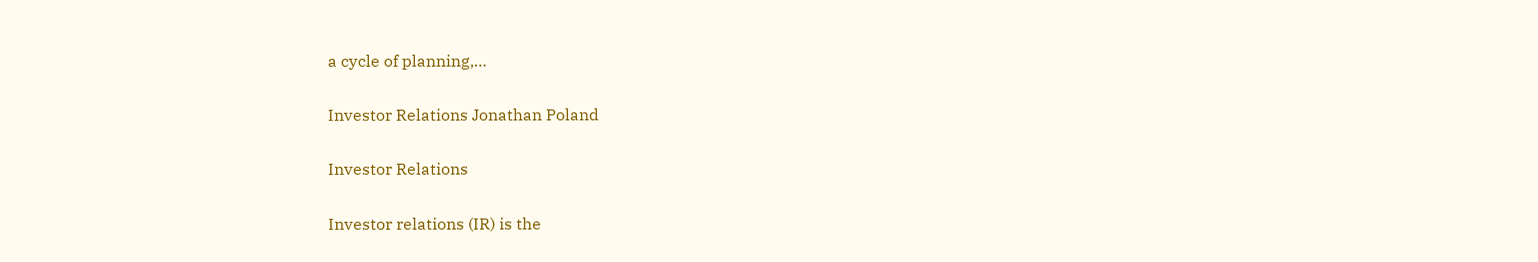a cycle of planning,…

Investor Relations Jonathan Poland

Investor Relations

Investor relations (IR) is the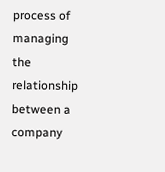process of managing the relationship between a company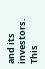and its investors. This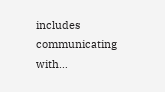includes communicating with…